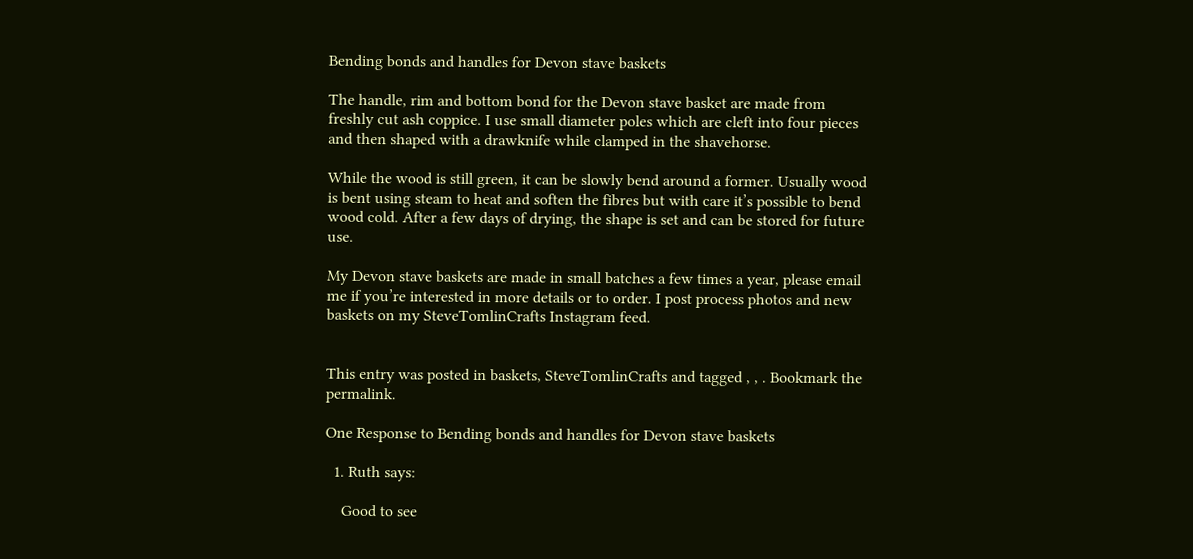Bending bonds and handles for Devon stave baskets

The handle, rim and bottom bond for the Devon stave basket are made from freshly cut ash coppice. I use small diameter poles which are cleft into four pieces and then shaped with a drawknife while clamped in the shavehorse.

While the wood is still green, it can be slowly bend around a former. Usually wood is bent using steam to heat and soften the fibres but with care it’s possible to bend wood cold. After a few days of drying, the shape is set and can be stored for future use.

My Devon stave baskets are made in small batches a few times a year, please email me if you’re interested in more details or to order. I post process photos and new baskets on my SteveTomlinCrafts Instagram feed.


This entry was posted in baskets, SteveTomlinCrafts and tagged , , . Bookmark the permalink.

One Response to Bending bonds and handles for Devon stave baskets

  1. Ruth says:

    Good to see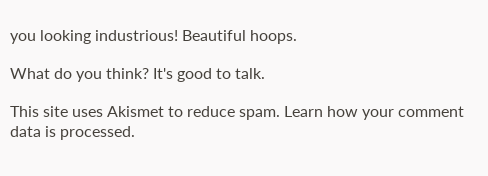you looking industrious! Beautiful hoops.

What do you think? It's good to talk.

This site uses Akismet to reduce spam. Learn how your comment data is processed.